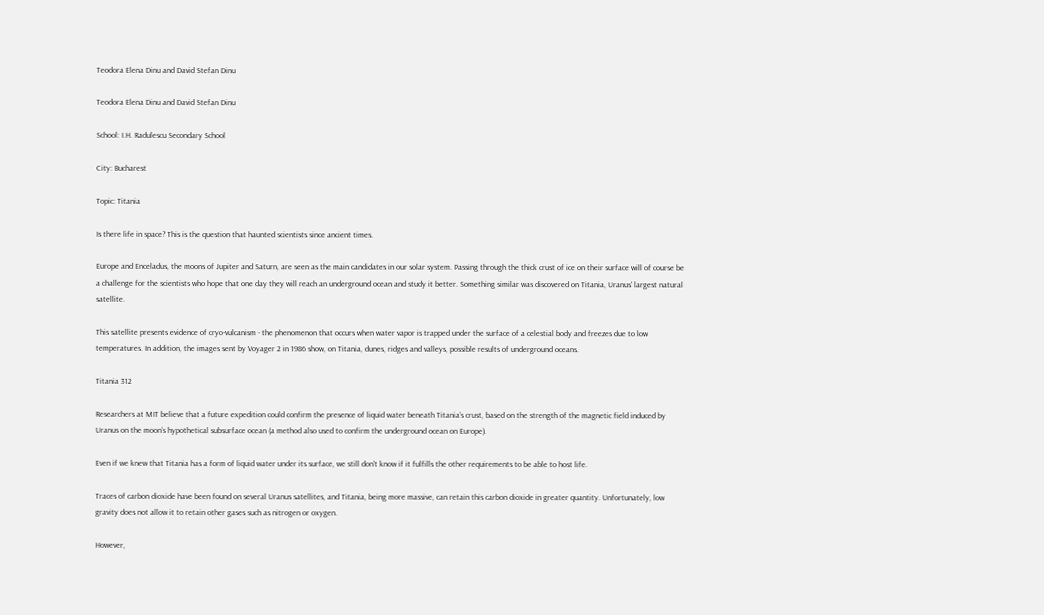Teodora Elena Dinu and David Stefan Dinu

Teodora Elena Dinu and David Stefan Dinu

School: I.H. Radulescu Secondary School

City: Bucharest

Topic: Titania

Is there life in space? This is the question that haunted scientists since ancient times.

Europe and Enceladus, the moons of Jupiter and Saturn, are seen as the main candidates in our solar system. Passing through the thick crust of ice on their surface will of course be a challenge for the scientists who hope that one day they will reach an underground ocean and study it better. Something similar was discovered on Titania, Uranus' largest natural satellite.

This satellite presents evidence of cryo-vulcanism - the phenomenon that occurs when water vapor is trapped under the surface of a celestial body and freezes due to low temperatures. In addition, the images sent by Voyager 2 in 1986 show, on Titania, dunes, ridges and valleys, possible results of underground oceans.

Titania 312

Researchers at MIT believe that a future expedition could confirm the presence of liquid water beneath Titania’s crust, based on the strength of the magnetic field induced by Uranus on the moon’s hypothetical subsurface ocean (a method also used to confirm the underground ocean on Europe).

Even if we knew that Titania has a form of liquid water under its surface, we still don't know if it fulfills the other requirements to be able to host life.

Traces of carbon dioxide have been found on several Uranus satellites, and Titania, being more massive, can retain this carbon dioxide in greater quantity. Unfortunately, low gravity does not allow it to retain other gases such as nitrogen or oxygen.

However,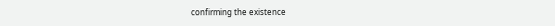confirming the existence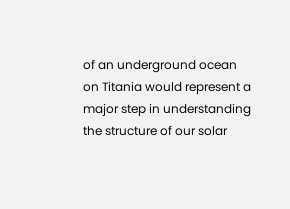of an underground ocean on Titania would represent a major step in understanding the structure of our solar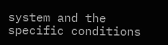system and the specific conditions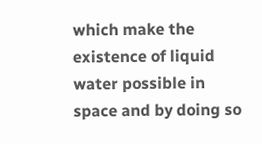which make the existence of liquid water possible in space and by doing so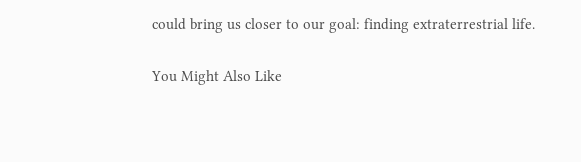could bring us closer to our goal: finding extraterrestrial life.

You Might Also Like